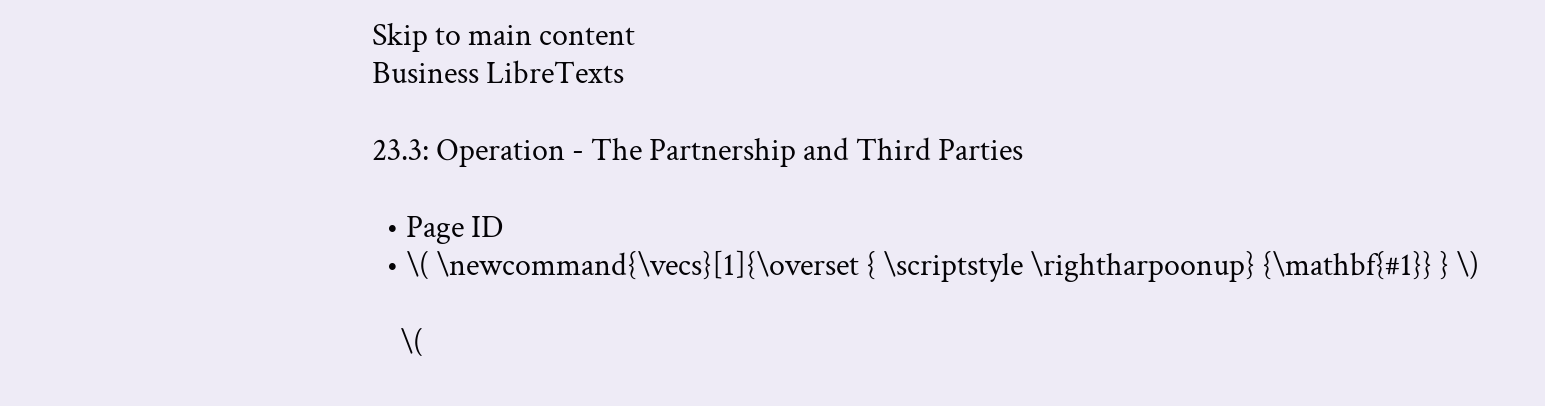Skip to main content
Business LibreTexts

23.3: Operation - The Partnership and Third Parties

  • Page ID
  • \( \newcommand{\vecs}[1]{\overset { \scriptstyle \rightharpoonup} {\mathbf{#1}} } \)

    \(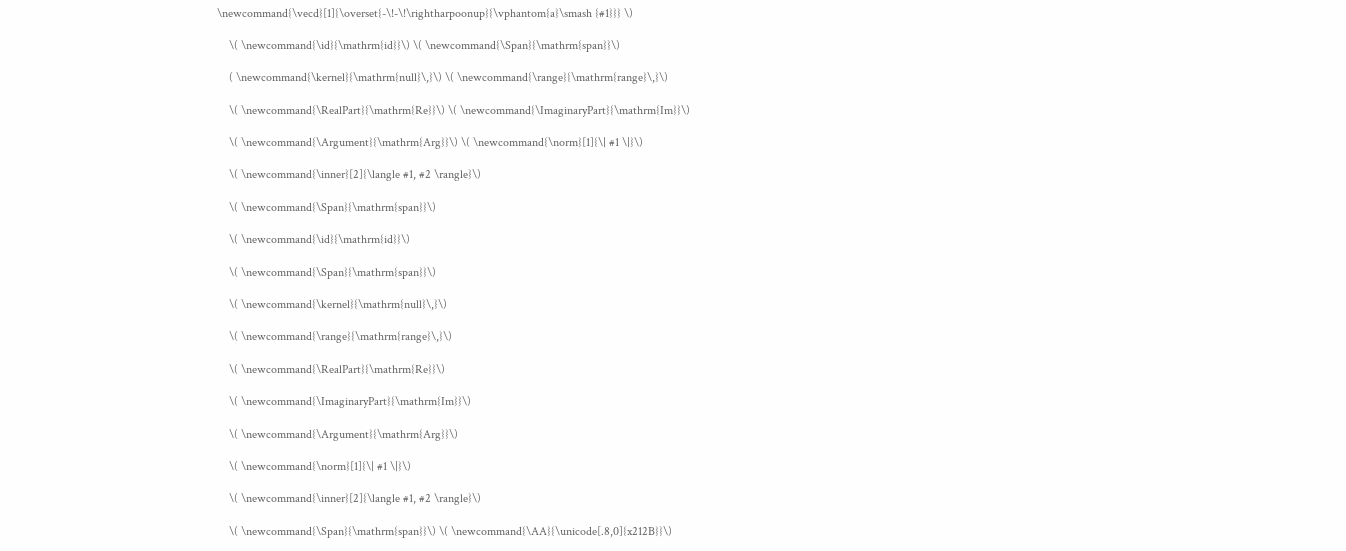\newcommand{\vecd}[1]{\overset{-\!-\!\rightharpoonup}{\vphantom{a}\smash {#1}}} \)

    \( \newcommand{\id}{\mathrm{id}}\) \( \newcommand{\Span}{\mathrm{span}}\)

    ( \newcommand{\kernel}{\mathrm{null}\,}\) \( \newcommand{\range}{\mathrm{range}\,}\)

    \( \newcommand{\RealPart}{\mathrm{Re}}\) \( \newcommand{\ImaginaryPart}{\mathrm{Im}}\)

    \( \newcommand{\Argument}{\mathrm{Arg}}\) \( \newcommand{\norm}[1]{\| #1 \|}\)

    \( \newcommand{\inner}[2]{\langle #1, #2 \rangle}\)

    \( \newcommand{\Span}{\mathrm{span}}\)

    \( \newcommand{\id}{\mathrm{id}}\)

    \( \newcommand{\Span}{\mathrm{span}}\)

    \( \newcommand{\kernel}{\mathrm{null}\,}\)

    \( \newcommand{\range}{\mathrm{range}\,}\)

    \( \newcommand{\RealPart}{\mathrm{Re}}\)

    \( \newcommand{\ImaginaryPart}{\mathrm{Im}}\)

    \( \newcommand{\Argument}{\mathrm{Arg}}\)

    \( \newcommand{\norm}[1]{\| #1 \|}\)

    \( \newcommand{\inner}[2]{\langle #1, #2 \rangle}\)

    \( \newcommand{\Span}{\mathrm{span}}\) \( \newcommand{\AA}{\unicode[.8,0]{x212B}}\)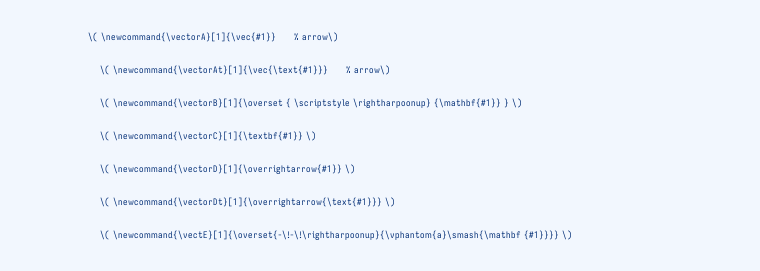\( \newcommand{\vectorA}[1]{\vec{#1}}      % arrow\)

    \( \newcommand{\vectorAt}[1]{\vec{\text{#1}}}      % arrow\)

    \( \newcommand{\vectorB}[1]{\overset { \scriptstyle \rightharpoonup} {\mathbf{#1}} } \)

    \( \newcommand{\vectorC}[1]{\textbf{#1}} \)

    \( \newcommand{\vectorD}[1]{\overrightarrow{#1}} \)

    \( \newcommand{\vectorDt}[1]{\overrightarrow{\text{#1}}} \)

    \( \newcommand{\vectE}[1]{\overset{-\!-\!\rightharpoonup}{\vphantom{a}\smash{\mathbf {#1}}}} \)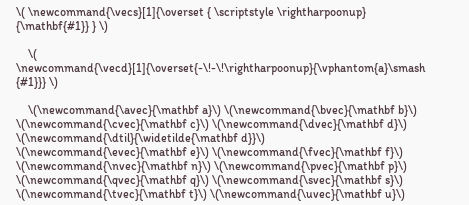\( \newcommand{\vecs}[1]{\overset { \scriptstyle \rightharpoonup} {\mathbf{#1}} } \)

    \( \newcommand{\vecd}[1]{\overset{-\!-\!\rightharpoonup}{\vphantom{a}\smash {#1}}} \)

    \(\newcommand{\avec}{\mathbf a}\) \(\newcommand{\bvec}{\mathbf b}\) \(\newcommand{\cvec}{\mathbf c}\) \(\newcommand{\dvec}{\mathbf d}\) \(\newcommand{\dtil}{\widetilde{\mathbf d}}\) \(\newcommand{\evec}{\mathbf e}\) \(\newcommand{\fvec}{\mathbf f}\) \(\newcommand{\nvec}{\mathbf n}\) \(\newcommand{\pvec}{\mathbf p}\) \(\newcommand{\qvec}{\mathbf q}\) \(\newcommand{\svec}{\mathbf s}\) \(\newcommand{\tvec}{\mathbf t}\) \(\newcommand{\uvec}{\mathbf u}\)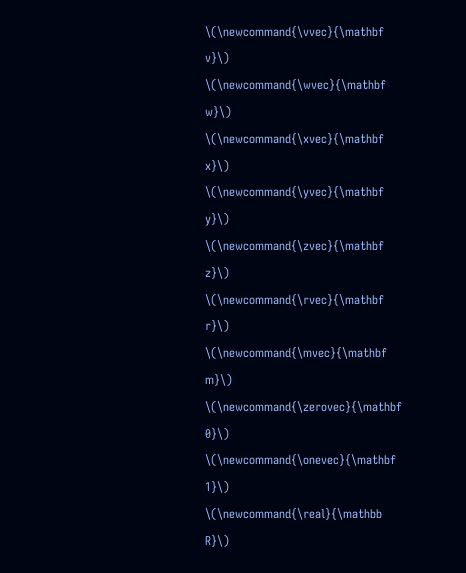\(\newcommand{\vvec}{\mathbf v}\) \(\newcommand{\wvec}{\mathbf w}\) \(\newcommand{\xvec}{\mathbf x}\) \(\newcommand{\yvec}{\mathbf y}\) \(\newcommand{\zvec}{\mathbf z}\) \(\newcommand{\rvec}{\mathbf r}\) \(\newcommand{\mvec}{\mathbf m}\) \(\newcommand{\zerovec}{\mathbf 0}\) \(\newcommand{\onevec}{\mathbf 1}\) \(\newcommand{\real}{\mathbb R}\)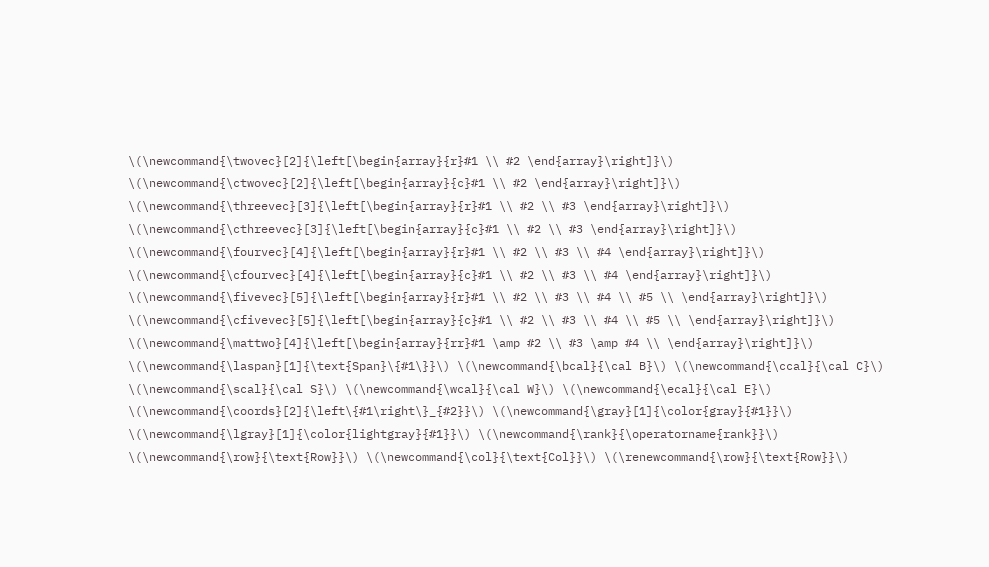\(\newcommand{\twovec}[2]{\left[\begin{array}{r}#1 \\ #2 \end{array}\right]}\) \(\newcommand{\ctwovec}[2]{\left[\begin{array}{c}#1 \\ #2 \end{array}\right]}\) \(\newcommand{\threevec}[3]{\left[\begin{array}{r}#1 \\ #2 \\ #3 \end{array}\right]}\) \(\newcommand{\cthreevec}[3]{\left[\begin{array}{c}#1 \\ #2 \\ #3 \end{array}\right]}\) \(\newcommand{\fourvec}[4]{\left[\begin{array}{r}#1 \\ #2 \\ #3 \\ #4 \end{array}\right]}\) \(\newcommand{\cfourvec}[4]{\left[\begin{array}{c}#1 \\ #2 \\ #3 \\ #4 \end{array}\right]}\) \(\newcommand{\fivevec}[5]{\left[\begin{array}{r}#1 \\ #2 \\ #3 \\ #4 \\ #5 \\ \end{array}\right]}\) \(\newcommand{\cfivevec}[5]{\left[\begin{array}{c}#1 \\ #2 \\ #3 \\ #4 \\ #5 \\ \end{array}\right]}\) \(\newcommand{\mattwo}[4]{\left[\begin{array}{rr}#1 \amp #2 \\ #3 \amp #4 \\ \end{array}\right]}\) \(\newcommand{\laspan}[1]{\text{Span}\{#1\}}\) \(\newcommand{\bcal}{\cal B}\) \(\newcommand{\ccal}{\cal C}\) \(\newcommand{\scal}{\cal S}\) \(\newcommand{\wcal}{\cal W}\) \(\newcommand{\ecal}{\cal E}\) \(\newcommand{\coords}[2]{\left\{#1\right\}_{#2}}\) \(\newcommand{\gray}[1]{\color{gray}{#1}}\) \(\newcommand{\lgray}[1]{\color{lightgray}{#1}}\) \(\newcommand{\rank}{\operatorname{rank}}\) \(\newcommand{\row}{\text{Row}}\) \(\newcommand{\col}{\text{Col}}\) \(\renewcommand{\row}{\text{Row}}\)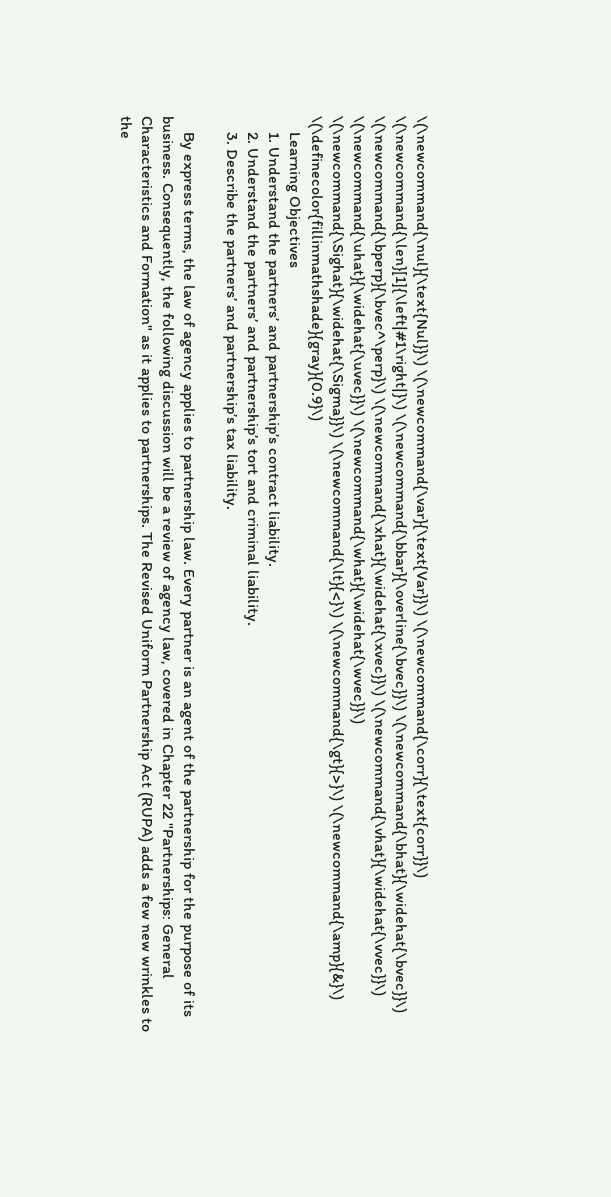\(\newcommand{\nul}{\text{Nul}}\) \(\newcommand{\var}{\text{Var}}\) \(\newcommand{\corr}{\text{corr}}\) \(\newcommand{\len}[1]{\left|#1\right|}\) \(\newcommand{\bbar}{\overline{\bvec}}\) \(\newcommand{\bhat}{\widehat{\bvec}}\) \(\newcommand{\bperp}{\bvec^\perp}\) \(\newcommand{\xhat}{\widehat{\xvec}}\) \(\newcommand{\vhat}{\widehat{\vvec}}\) \(\newcommand{\uhat}{\widehat{\uvec}}\) \(\newcommand{\what}{\widehat{\wvec}}\) \(\newcommand{\Sighat}{\widehat{\Sigma}}\) \(\newcommand{\lt}{<}\) \(\newcommand{\gt}{>}\) \(\newcommand{\amp}{&}\) \(\definecolor{fillinmathshade}{gray}{0.9}\)
    Learning Objectives
    1. Understand the partners’ and partnership’s contract liability.
    2. Understand the partners’ and partnership’s tort and criminal liability.
    3. Describe the partners’ and partnership’s tax liability.

    By express terms, the law of agency applies to partnership law. Every partner is an agent of the partnership for the purpose of its business. Consequently, the following discussion will be a review of agency law, covered in Chapter 22 "Partnerships: General Characteristics and Formation" as it applies to partnerships. The Revised Uniform Partnership Act (RUPA) adds a few new wrinkles to the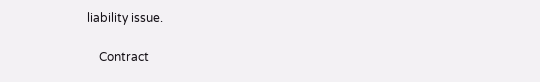liability issue.

    Contract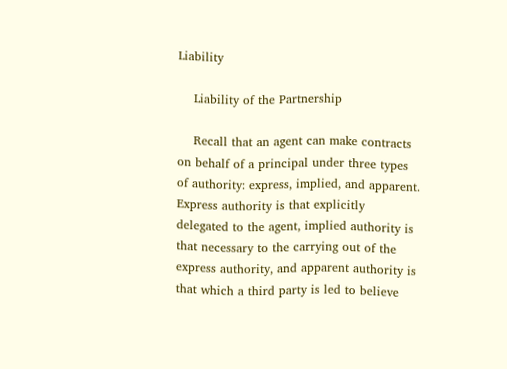Liability

    Liability of the Partnership

    Recall that an agent can make contracts on behalf of a principal under three types of authority: express, implied, and apparent. Express authority is that explicitly delegated to the agent, implied authority is that necessary to the carrying out of the express authority, and apparent authority is that which a third party is led to believe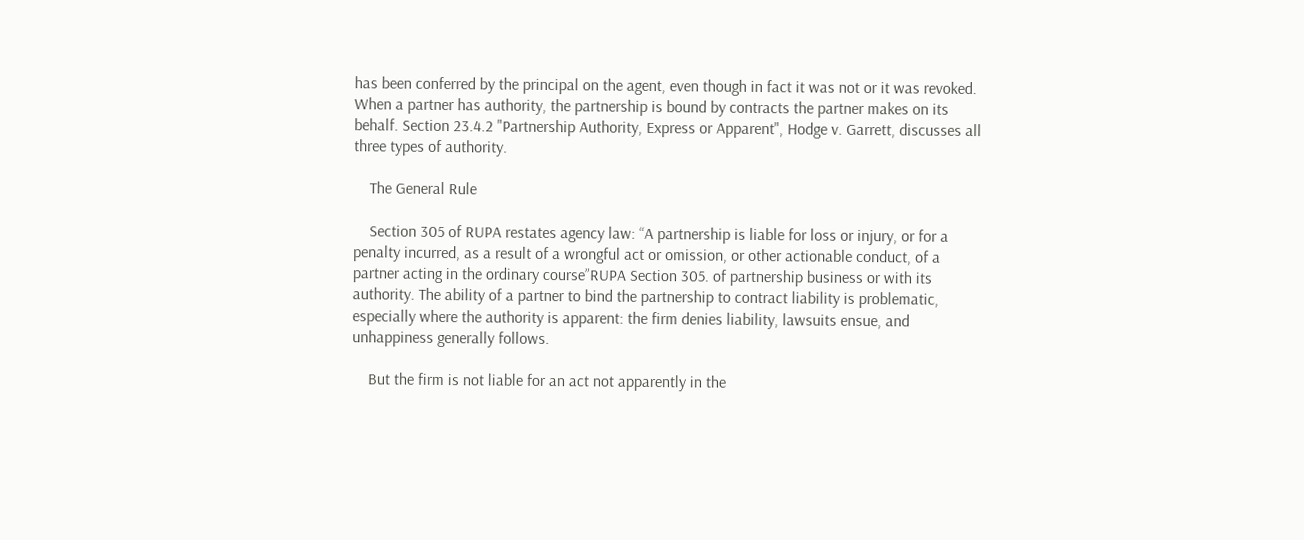has been conferred by the principal on the agent, even though in fact it was not or it was revoked. When a partner has authority, the partnership is bound by contracts the partner makes on its behalf. Section 23.4.2 "Partnership Authority, Express or Apparent", Hodge v. Garrett, discusses all three types of authority.

    The General Rule

    Section 305 of RUPA restates agency law: “A partnership is liable for loss or injury, or for a penalty incurred, as a result of a wrongful act or omission, or other actionable conduct, of a partner acting in the ordinary course”RUPA Section 305. of partnership business or with its authority. The ability of a partner to bind the partnership to contract liability is problematic, especially where the authority is apparent: the firm denies liability, lawsuits ensue, and unhappiness generally follows.

    But the firm is not liable for an act not apparently in the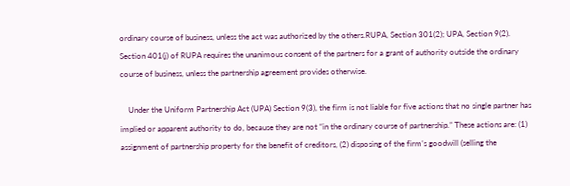ordinary course of business, unless the act was authorized by the others.RUPA, Section 301(2); UPA, Section 9(2). Section 401(j) of RUPA requires the unanimous consent of the partners for a grant of authority outside the ordinary course of business, unless the partnership agreement provides otherwise.

    Under the Uniform Partnership Act (UPA) Section 9(3), the firm is not liable for five actions that no single partner has implied or apparent authority to do, because they are not “in the ordinary course of partnership.” These actions are: (1) assignment of partnership property for the benefit of creditors, (2) disposing of the firm’s goodwill (selling the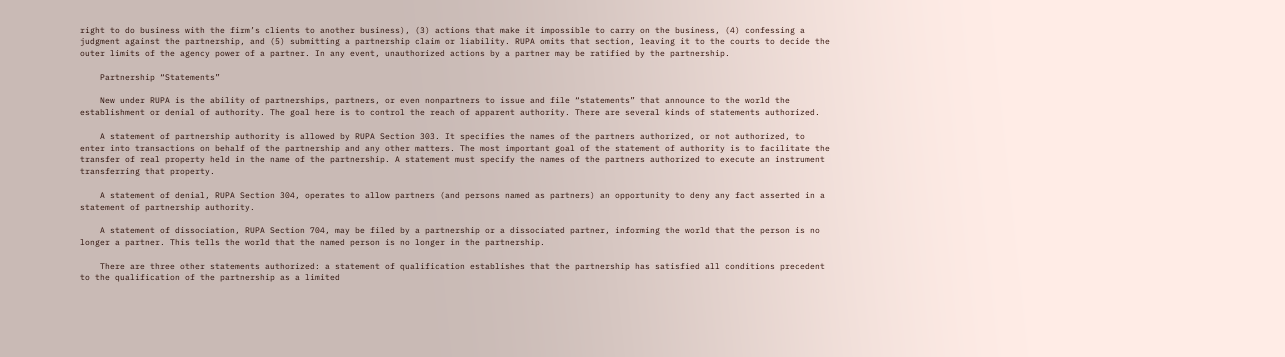right to do business with the firm’s clients to another business), (3) actions that make it impossible to carry on the business, (4) confessing a judgment against the partnership, and (5) submitting a partnership claim or liability. RUPA omits that section, leaving it to the courts to decide the outer limits of the agency power of a partner. In any event, unauthorized actions by a partner may be ratified by the partnership.

    Partnership “Statements”

    New under RUPA is the ability of partnerships, partners, or even nonpartners to issue and file “statements” that announce to the world the establishment or denial of authority. The goal here is to control the reach of apparent authority. There are several kinds of statements authorized.

    A statement of partnership authority is allowed by RUPA Section 303. It specifies the names of the partners authorized, or not authorized, to enter into transactions on behalf of the partnership and any other matters. The most important goal of the statement of authority is to facilitate the transfer of real property held in the name of the partnership. A statement must specify the names of the partners authorized to execute an instrument transferring that property.

    A statement of denial, RUPA Section 304, operates to allow partners (and persons named as partners) an opportunity to deny any fact asserted in a statement of partnership authority.

    A statement of dissociation, RUPA Section 704, may be filed by a partnership or a dissociated partner, informing the world that the person is no longer a partner. This tells the world that the named person is no longer in the partnership.

    There are three other statements authorized: a statement of qualification establishes that the partnership has satisfied all conditions precedent to the qualification of the partnership as a limited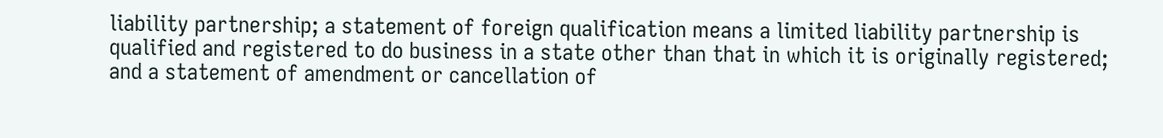liability partnership; a statement of foreign qualification means a limited liability partnership is qualified and registered to do business in a state other than that in which it is originally registered; and a statement of amendment or cancellation of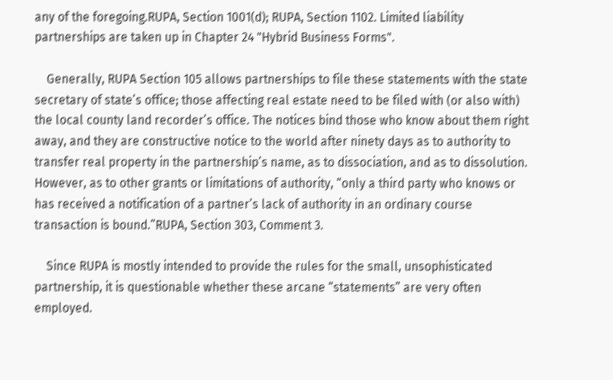any of the foregoing.RUPA, Section 1001(d); RUPA, Section 1102. Limited liability partnerships are taken up in Chapter 24 "Hybrid Business Forms".

    Generally, RUPA Section 105 allows partnerships to file these statements with the state secretary of state’s office; those affecting real estate need to be filed with (or also with) the local county land recorder’s office. The notices bind those who know about them right away, and they are constructive notice to the world after ninety days as to authority to transfer real property in the partnership’s name, as to dissociation, and as to dissolution. However, as to other grants or limitations of authority, “only a third party who knows or has received a notification of a partner’s lack of authority in an ordinary course transaction is bound.”RUPA, Section 303, Comment 3.

    Since RUPA is mostly intended to provide the rules for the small, unsophisticated partnership, it is questionable whether these arcane “statements” are very often employed.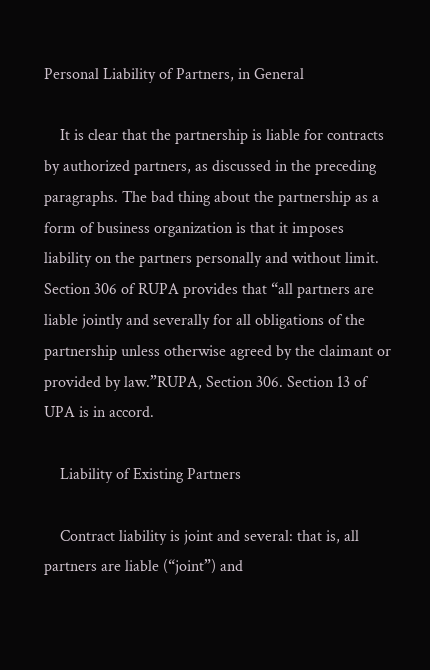Personal Liability of Partners, in General

    It is clear that the partnership is liable for contracts by authorized partners, as discussed in the preceding paragraphs. The bad thing about the partnership as a form of business organization is that it imposes liability on the partners personally and without limit. Section 306 of RUPA provides that “all partners are liable jointly and severally for all obligations of the partnership unless otherwise agreed by the claimant or provided by law.”RUPA, Section 306. Section 13 of UPA is in accord.

    Liability of Existing Partners

    Contract liability is joint and several: that is, all partners are liable (“joint”) and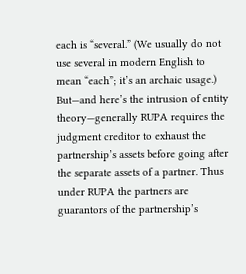each is “several.” (We usually do not use several in modern English to mean “each”; it’s an archaic usage.) But—and here’s the intrusion of entity theory—generally RUPA requires the judgment creditor to exhaust the partnership’s assets before going after the separate assets of a partner. Thus under RUPA the partners are guarantors of the partnership’s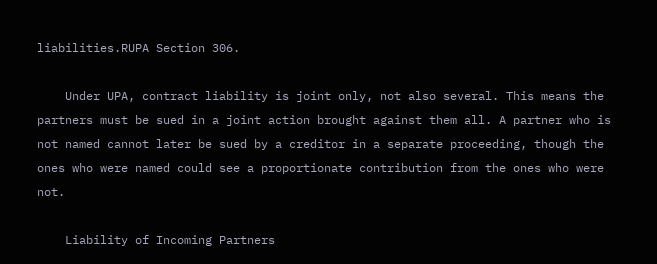liabilities.RUPA Section 306.

    Under UPA, contract liability is joint only, not also several. This means the partners must be sued in a joint action brought against them all. A partner who is not named cannot later be sued by a creditor in a separate proceeding, though the ones who were named could see a proportionate contribution from the ones who were not.

    Liability of Incoming Partners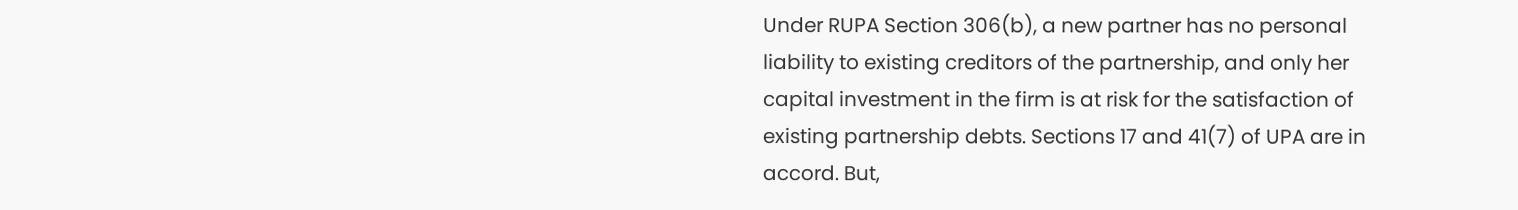Under RUPA Section 306(b), a new partner has no personal liability to existing creditors of the partnership, and only her capital investment in the firm is at risk for the satisfaction of existing partnership debts. Sections 17 and 41(7) of UPA are in accord. But,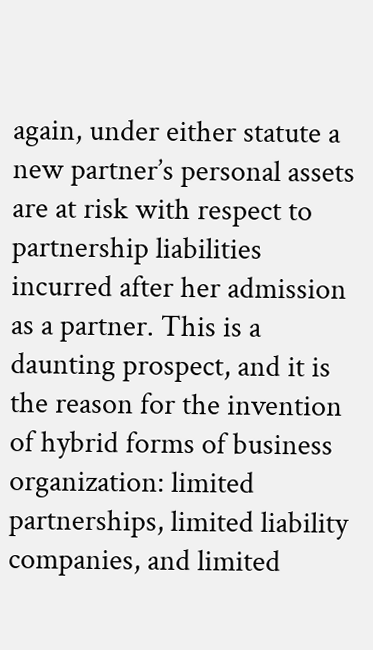again, under either statute a new partner’s personal assets are at risk with respect to partnership liabilities incurred after her admission as a partner. This is a daunting prospect, and it is the reason for the invention of hybrid forms of business organization: limited partnerships, limited liability companies, and limited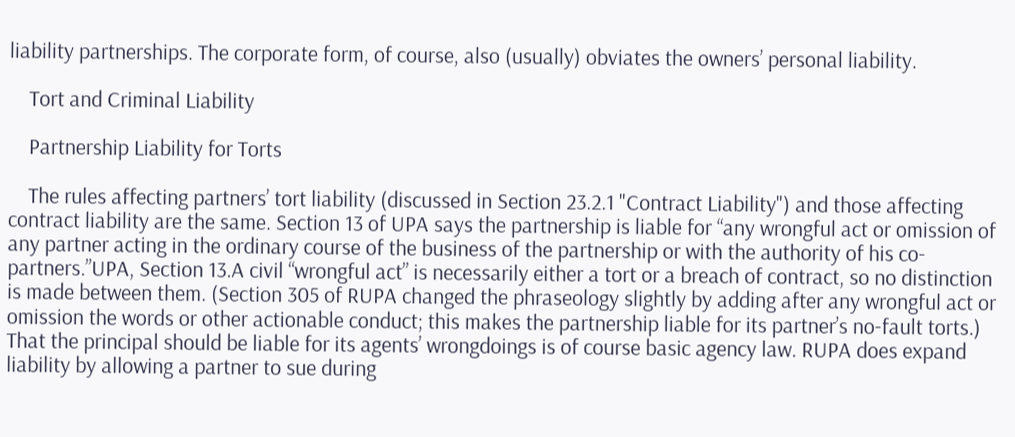liability partnerships. The corporate form, of course, also (usually) obviates the owners’ personal liability.

    Tort and Criminal Liability

    Partnership Liability for Torts

    The rules affecting partners’ tort liability (discussed in Section 23.2.1 "Contract Liability") and those affecting contract liability are the same. Section 13 of UPA says the partnership is liable for “any wrongful act or omission of any partner acting in the ordinary course of the business of the partnership or with the authority of his co-partners.”UPA, Section 13.A civil “wrongful act” is necessarily either a tort or a breach of contract, so no distinction is made between them. (Section 305 of RUPA changed the phraseology slightly by adding after any wrongful act or omission the words or other actionable conduct; this makes the partnership liable for its partner’s no-fault torts.) That the principal should be liable for its agents’ wrongdoings is of course basic agency law. RUPA does expand liability by allowing a partner to sue during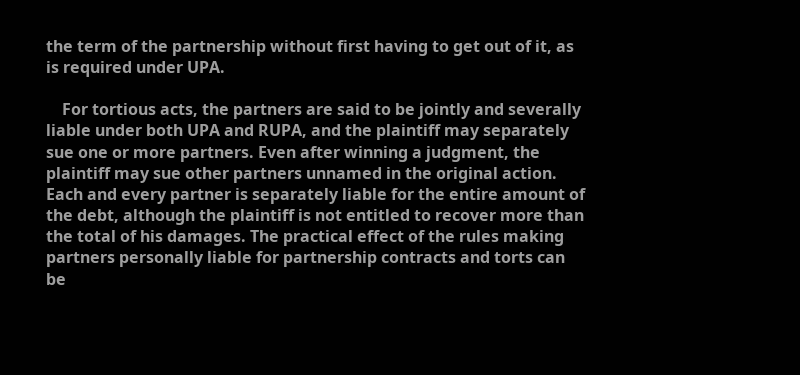the term of the partnership without first having to get out of it, as is required under UPA.

    For tortious acts, the partners are said to be jointly and severally liable under both UPA and RUPA, and the plaintiff may separately sue one or more partners. Even after winning a judgment, the plaintiff may sue other partners unnamed in the original action. Each and every partner is separately liable for the entire amount of the debt, although the plaintiff is not entitled to recover more than the total of his damages. The practical effect of the rules making partners personally liable for partnership contracts and torts can be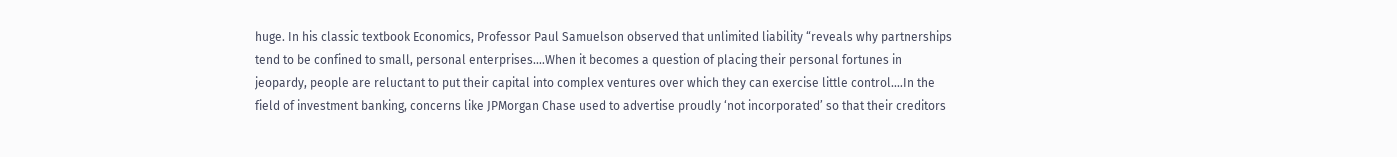huge. In his classic textbook Economics, Professor Paul Samuelson observed that unlimited liability “reveals why partnerships tend to be confined to small, personal enterprises.…When it becomes a question of placing their personal fortunes in jeopardy, people are reluctant to put their capital into complex ventures over which they can exercise little control.…In the field of investment banking, concerns like JPMorgan Chase used to advertise proudly ‘not incorporated’ so that their creditors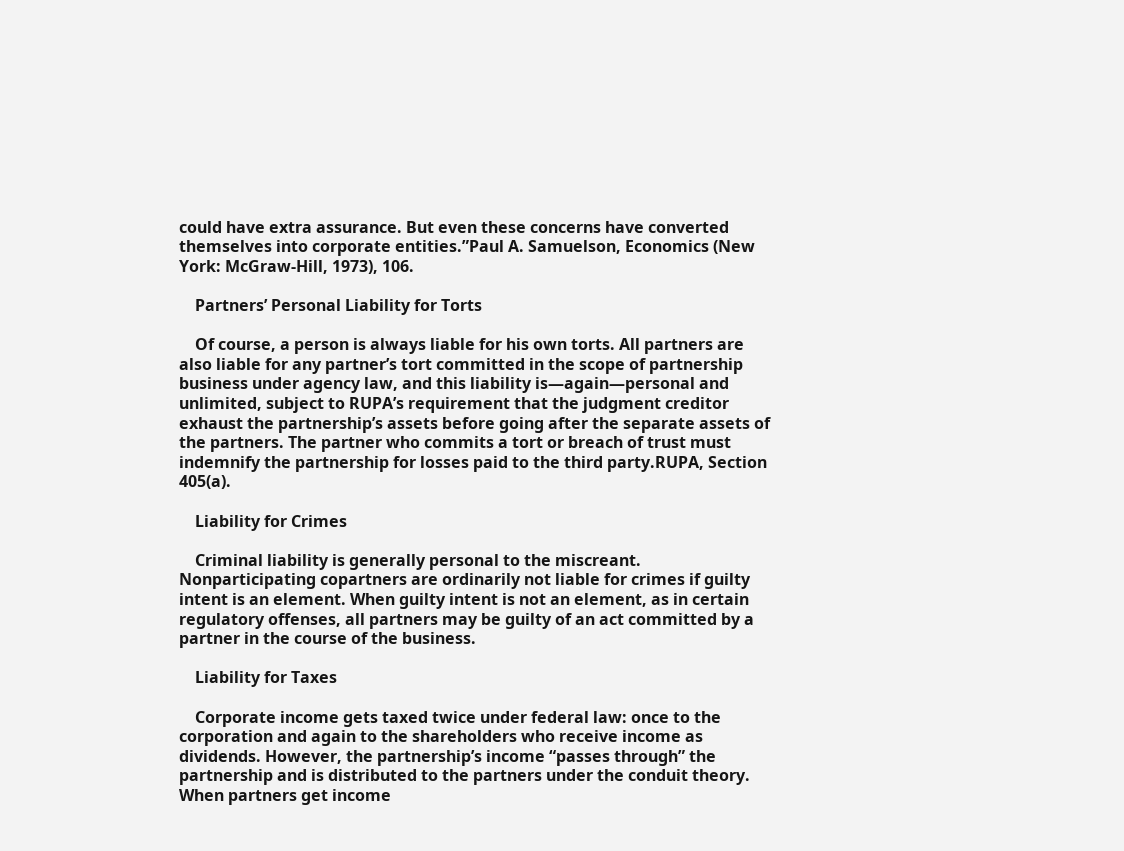could have extra assurance. But even these concerns have converted themselves into corporate entities.”Paul A. Samuelson, Economics (New York: McGraw-Hill, 1973), 106.

    Partners’ Personal Liability for Torts

    Of course, a person is always liable for his own torts. All partners are also liable for any partner’s tort committed in the scope of partnership business under agency law, and this liability is—again—personal and unlimited, subject to RUPA’s requirement that the judgment creditor exhaust the partnership’s assets before going after the separate assets of the partners. The partner who commits a tort or breach of trust must indemnify the partnership for losses paid to the third party.RUPA, Section 405(a).

    Liability for Crimes

    Criminal liability is generally personal to the miscreant. Nonparticipating copartners are ordinarily not liable for crimes if guilty intent is an element. When guilty intent is not an element, as in certain regulatory offenses, all partners may be guilty of an act committed by a partner in the course of the business.

    Liability for Taxes

    Corporate income gets taxed twice under federal law: once to the corporation and again to the shareholders who receive income as dividends. However, the partnership’s income “passes through” the partnership and is distributed to the partners under the conduit theory. When partners get income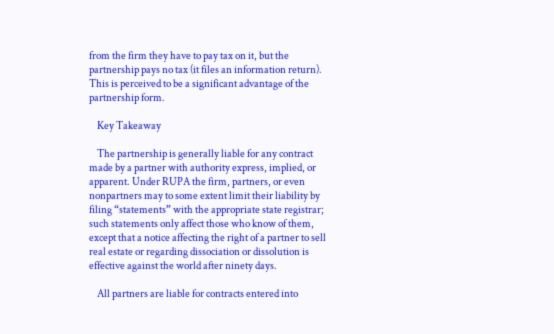from the firm they have to pay tax on it, but the partnership pays no tax (it files an information return). This is perceived to be a significant advantage of the partnership form.

    Key Takeaway

    The partnership is generally liable for any contract made by a partner with authority express, implied, or apparent. Under RUPA the firm, partners, or even nonpartners may to some extent limit their liability by filing “statements” with the appropriate state registrar; such statements only affect those who know of them, except that a notice affecting the right of a partner to sell real estate or regarding dissociation or dissolution is effective against the world after ninety days.

    All partners are liable for contracts entered into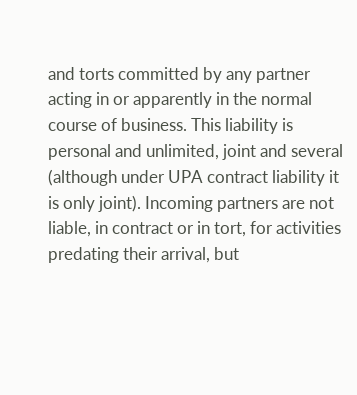and torts committed by any partner acting in or apparently in the normal course of business. This liability is personal and unlimited, joint and several (although under UPA contract liability it is only joint). Incoming partners are not liable, in contract or in tort, for activities predating their arrival, but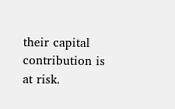their capital contribution is at risk.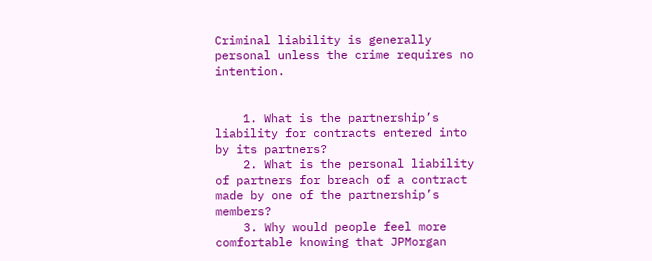Criminal liability is generally personal unless the crime requires no intention.


    1. What is the partnership’s liability for contracts entered into by its partners?
    2. What is the personal liability of partners for breach of a contract made by one of the partnership’s members?
    3. Why would people feel more comfortable knowing that JPMorgan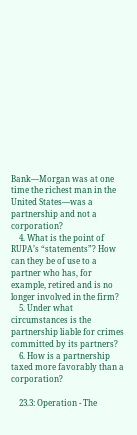Bank—Morgan was at one time the richest man in the United States—was a partnership and not a corporation?
    4. What is the point of RUPA’s “statements”? How can they be of use to a partner who has, for example, retired and is no longer involved in the firm?
    5. Under what circumstances is the partnership liable for crimes committed by its partners?
    6. How is a partnership taxed more favorably than a corporation?

    23.3: Operation - The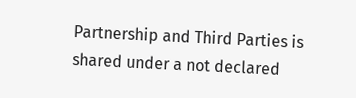Partnership and Third Parties is shared under a not declared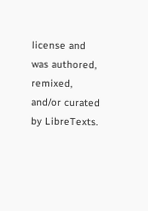license and was authored, remixed, and/or curated by LibreTexts.